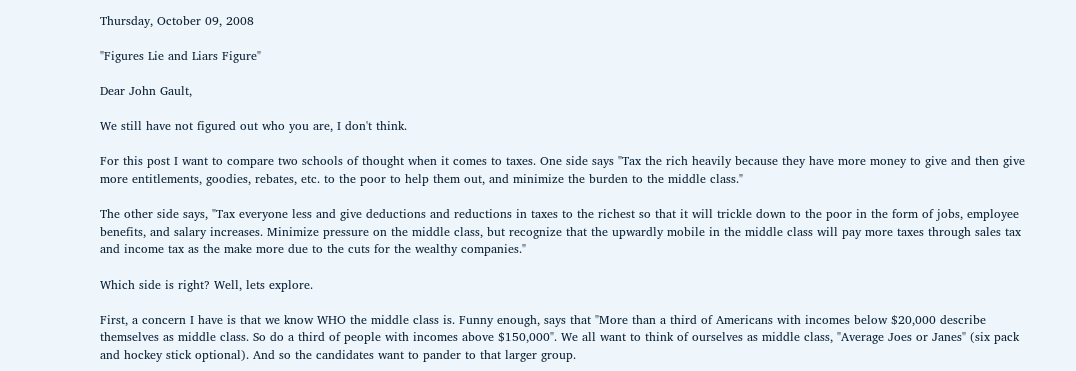Thursday, October 09, 2008

"Figures Lie and Liars Figure"

Dear John Gault,

We still have not figured out who you are, I don't think.

For this post I want to compare two schools of thought when it comes to taxes. One side says "Tax the rich heavily because they have more money to give and then give more entitlements, goodies, rebates, etc. to the poor to help them out, and minimize the burden to the middle class."

The other side says, "Tax everyone less and give deductions and reductions in taxes to the richest so that it will trickle down to the poor in the form of jobs, employee benefits, and salary increases. Minimize pressure on the middle class, but recognize that the upwardly mobile in the middle class will pay more taxes through sales tax and income tax as the make more due to the cuts for the wealthy companies."

Which side is right? Well, lets explore.

First, a concern I have is that we know WHO the middle class is. Funny enough, says that "More than a third of Americans with incomes below $20,000 describe themselves as middle class. So do a third of people with incomes above $150,000". We all want to think of ourselves as middle class, "Average Joes or Janes" (six pack and hockey stick optional). And so the candidates want to pander to that larger group.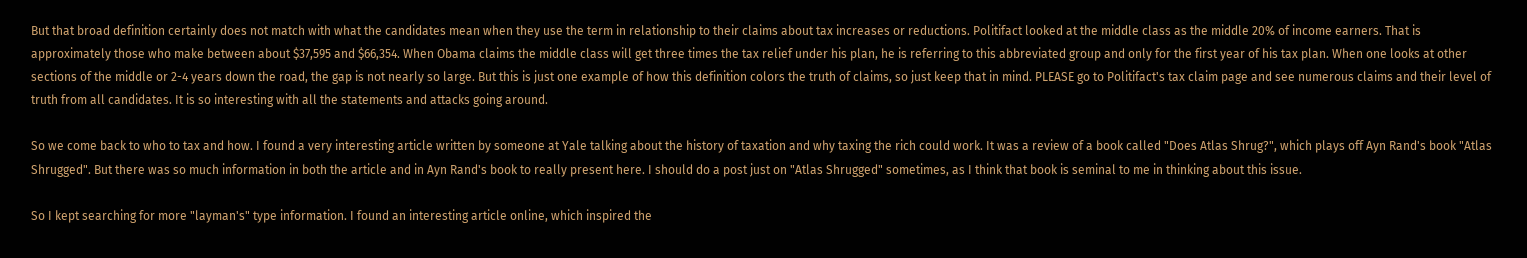But that broad definition certainly does not match with what the candidates mean when they use the term in relationship to their claims about tax increases or reductions. Politifact looked at the middle class as the middle 20% of income earners. That is approximately those who make between about $37,595 and $66,354. When Obama claims the middle class will get three times the tax relief under his plan, he is referring to this abbreviated group and only for the first year of his tax plan. When one looks at other sections of the middle or 2-4 years down the road, the gap is not nearly so large. But this is just one example of how this definition colors the truth of claims, so just keep that in mind. PLEASE go to Politifact's tax claim page and see numerous claims and their level of truth from all candidates. It is so interesting with all the statements and attacks going around.

So we come back to who to tax and how. I found a very interesting article written by someone at Yale talking about the history of taxation and why taxing the rich could work. It was a review of a book called "Does Atlas Shrug?", which plays off Ayn Rand's book "Atlas Shrugged". But there was so much information in both the article and in Ayn Rand's book to really present here. I should do a post just on "Atlas Shrugged" sometimes, as I think that book is seminal to me in thinking about this issue.

So I kept searching for more "layman's" type information. I found an interesting article online, which inspired the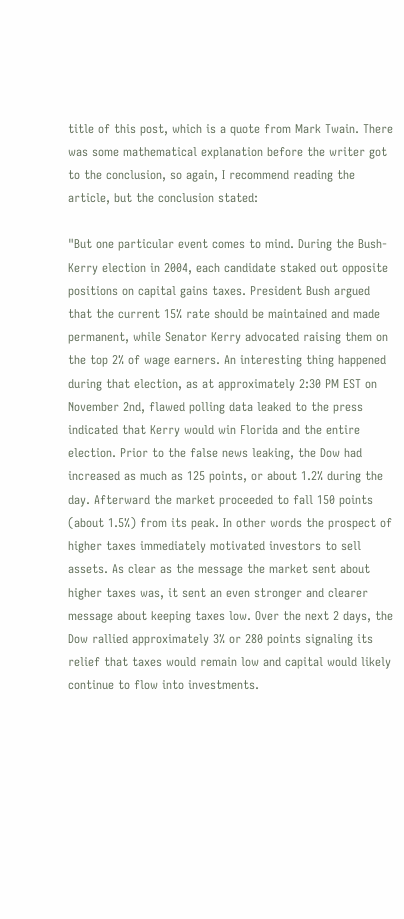title of this post, which is a quote from Mark Twain. There was some mathematical explanation before the writer got to the conclusion, so again, I recommend reading the article, but the conclusion stated:

"But one particular event comes to mind. During the Bush-Kerry election in 2004, each candidate staked out opposite positions on capital gains taxes. President Bush argued that the current 15% rate should be maintained and made permanent, while Senator Kerry advocated raising them on the top 2% of wage earners. An interesting thing happened during that election, as at approximately 2:30 PM EST on November 2nd, flawed polling data leaked to the press indicated that Kerry would win Florida and the entire election. Prior to the false news leaking, the Dow had increased as much as 125 points, or about 1.2% during the day. Afterward the market proceeded to fall 150 points (about 1.5%) from its peak. In other words the prospect of higher taxes immediately motivated investors to sell assets. As clear as the message the market sent about higher taxes was, it sent an even stronger and clearer message about keeping taxes low. Over the next 2 days, the Dow rallied approximately 3% or 280 points signaling its relief that taxes would remain low and capital would likely continue to flow into investments.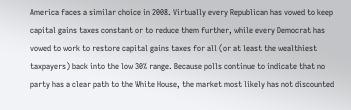America faces a similar choice in 2008. Virtually every Republican has vowed to keep capital gains taxes constant or to reduce them further, while every Democrat has vowed to work to restore capital gains taxes for all (or at least the wealthiest taxpayers) back into the low 30% range. Because polls continue to indicate that no party has a clear path to the White House, the market most likely has not discounted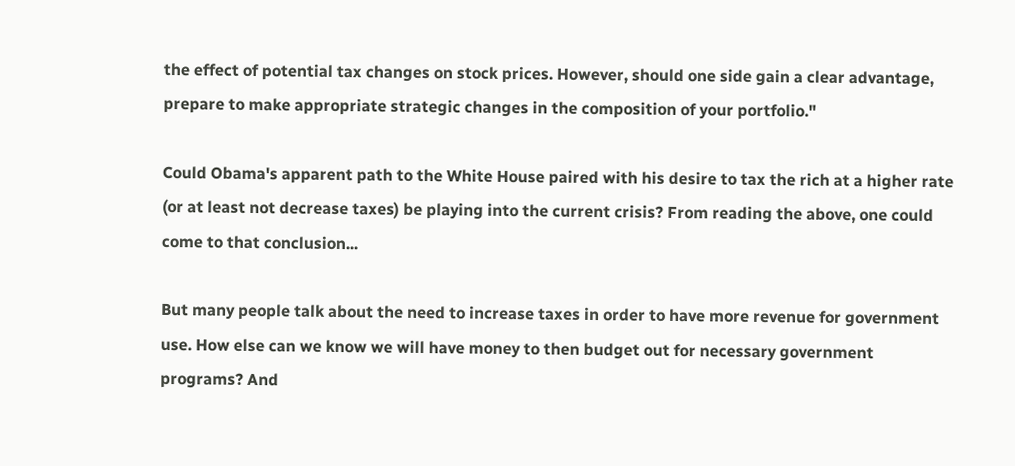the effect of potential tax changes on stock prices. However, should one side gain a clear advantage, prepare to make appropriate strategic changes in the composition of your portfolio."

Could Obama's apparent path to the White House paired with his desire to tax the rich at a higher rate (or at least not decrease taxes) be playing into the current crisis? From reading the above, one could come to that conclusion...

But many people talk about the need to increase taxes in order to have more revenue for government use. How else can we know we will have money to then budget out for necessary government programs? And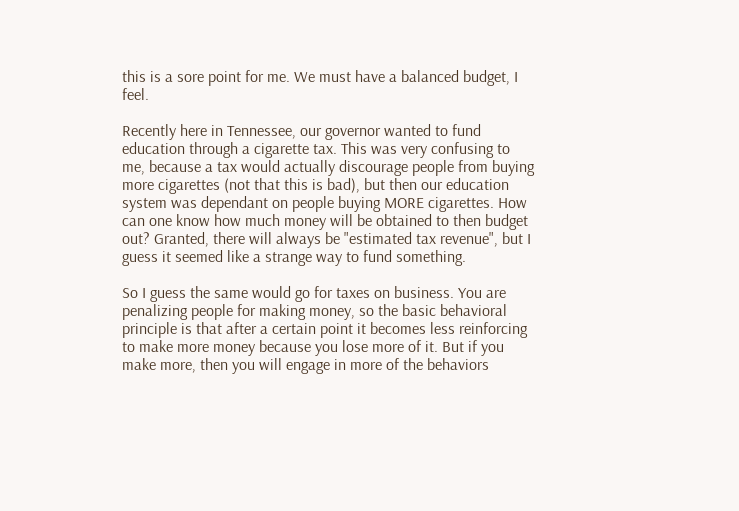this is a sore point for me. We must have a balanced budget, I feel.

Recently here in Tennessee, our governor wanted to fund education through a cigarette tax. This was very confusing to me, because a tax would actually discourage people from buying more cigarettes (not that this is bad), but then our education system was dependant on people buying MORE cigarettes. How can one know how much money will be obtained to then budget out? Granted, there will always be "estimated tax revenue", but I guess it seemed like a strange way to fund something.

So I guess the same would go for taxes on business. You are penalizing people for making money, so the basic behavioral principle is that after a certain point it becomes less reinforcing to make more money because you lose more of it. But if you make more, then you will engage in more of the behaviors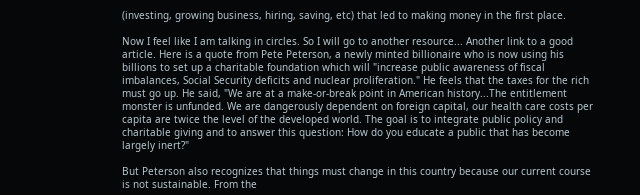(investing, growing business, hiring, saving, etc) that led to making money in the first place.

Now I feel like I am talking in circles. So I will go to another resource... Another link to a good article. Here is a quote from Pete Peterson, a newly minted billionaire who is now using his billions to set up a charitable foundation which will "increase public awareness of fiscal imbalances, Social Security deficits and nuclear proliferation." He feels that the taxes for the rich must go up. He said, "We are at a make-or-break point in American history...The entitlement monster is unfunded. We are dangerously dependent on foreign capital, our health care costs per capita are twice the level of the developed world. The goal is to integrate public policy and charitable giving and to answer this question: How do you educate a public that has become largely inert?"

But Peterson also recognizes that things must change in this country because our current course is not sustainable. From the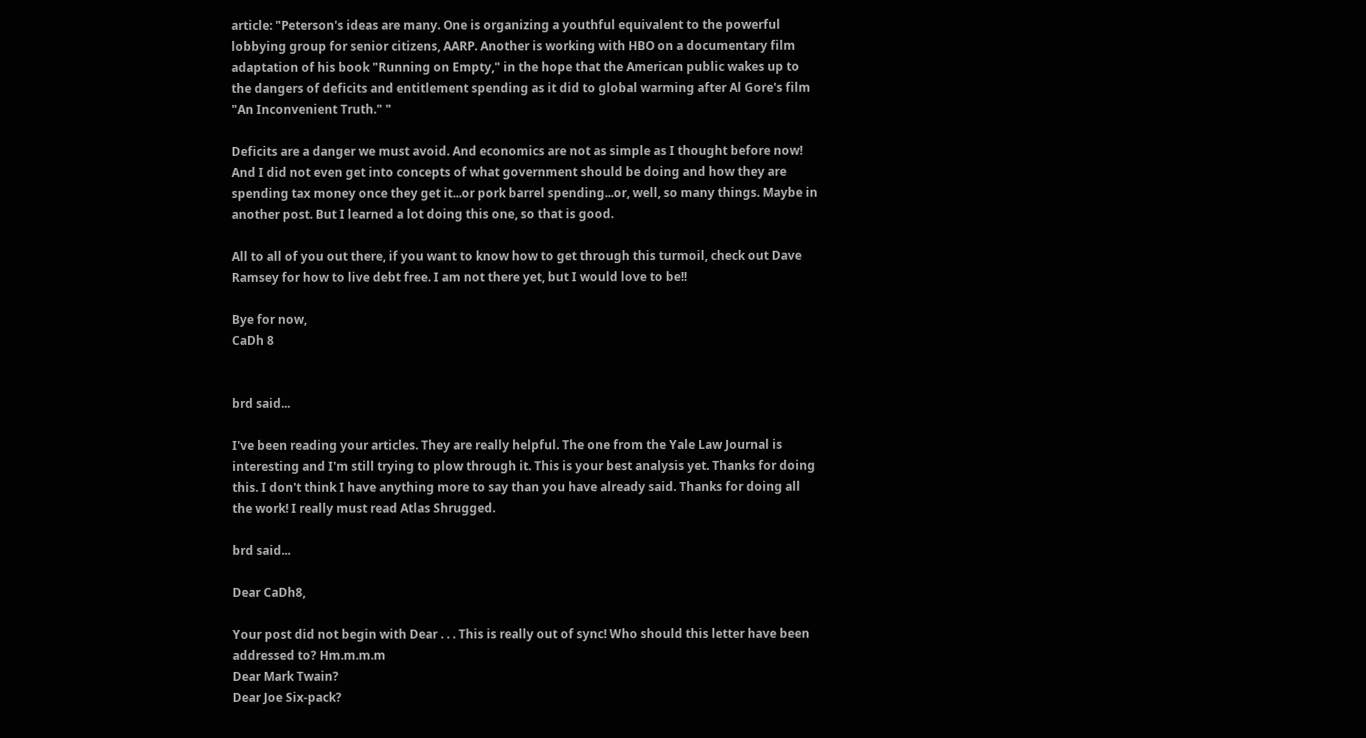article: "Peterson's ideas are many. One is organizing a youthful equivalent to the powerful lobbying group for senior citizens, AARP. Another is working with HBO on a documentary film adaptation of his book "Running on Empty," in the hope that the American public wakes up to the dangers of deficits and entitlement spending as it did to global warming after Al Gore's film "An Inconvenient Truth." "

Deficits are a danger we must avoid. And economics are not as simple as I thought before now! And I did not even get into concepts of what government should be doing and how they are spending tax money once they get it...or pork barrel spending...or, well, so many things. Maybe in another post. But I learned a lot doing this one, so that is good.

All to all of you out there, if you want to know how to get through this turmoil, check out Dave Ramsey for how to live debt free. I am not there yet, but I would love to be!!

Bye for now,
CaDh 8


brd said...

I've been reading your articles. They are really helpful. The one from the Yale Law Journal is interesting and I'm still trying to plow through it. This is your best analysis yet. Thanks for doing this. I don't think I have anything more to say than you have already said. Thanks for doing all the work! I really must read Atlas Shrugged.

brd said...

Dear CaDh8,

Your post did not begin with Dear . . . This is really out of sync! Who should this letter have been addressed to? Hm.m.m.m
Dear Mark Twain?
Dear Joe Six-pack?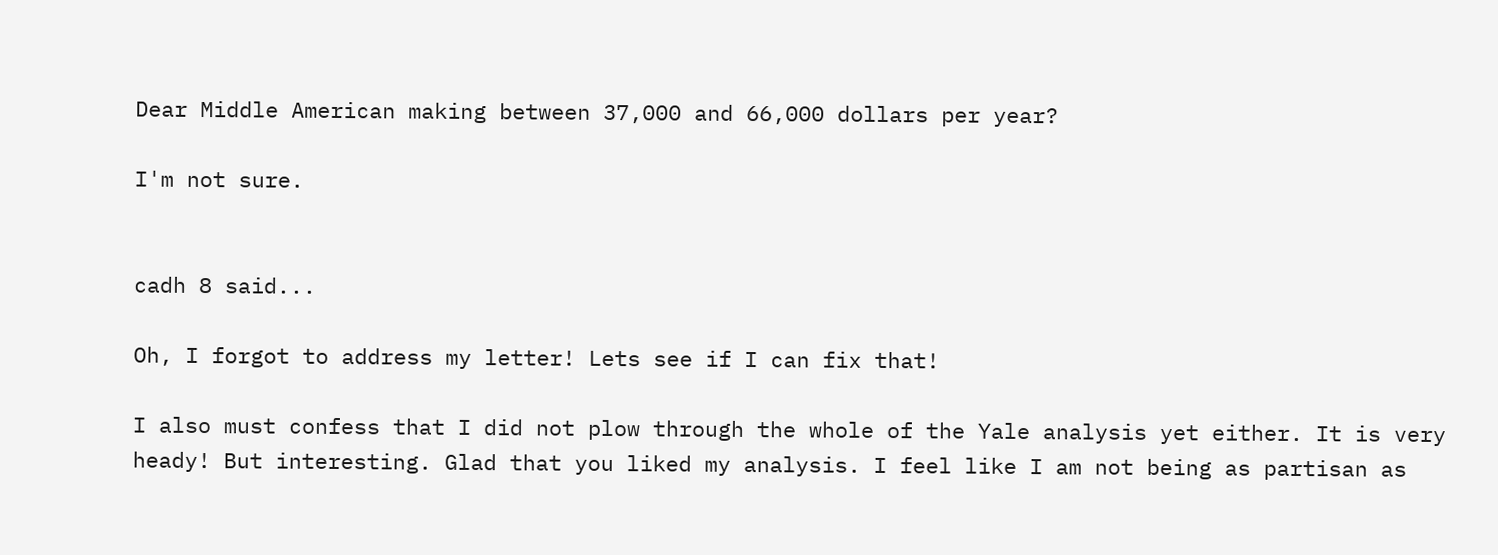Dear Middle American making between 37,000 and 66,000 dollars per year?

I'm not sure.


cadh 8 said...

Oh, I forgot to address my letter! Lets see if I can fix that!

I also must confess that I did not plow through the whole of the Yale analysis yet either. It is very heady! But interesting. Glad that you liked my analysis. I feel like I am not being as partisan as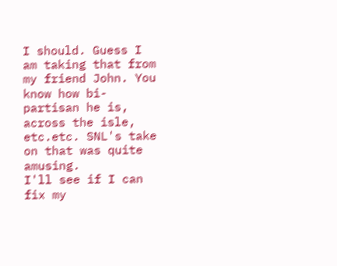I should. Guess I am taking that from my friend John. You know how bi-partisan he is, across the isle, etc.etc. SNL's take on that was quite amusing.
I'll see if I can fix my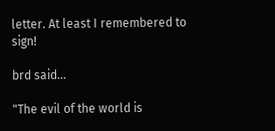letter. At least I remembered to sign!

brd said...

"The evil of the world is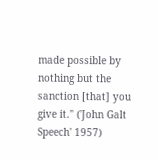made possible by nothing but the sanction [that] you give it." ('John Galt Speech' 1957)